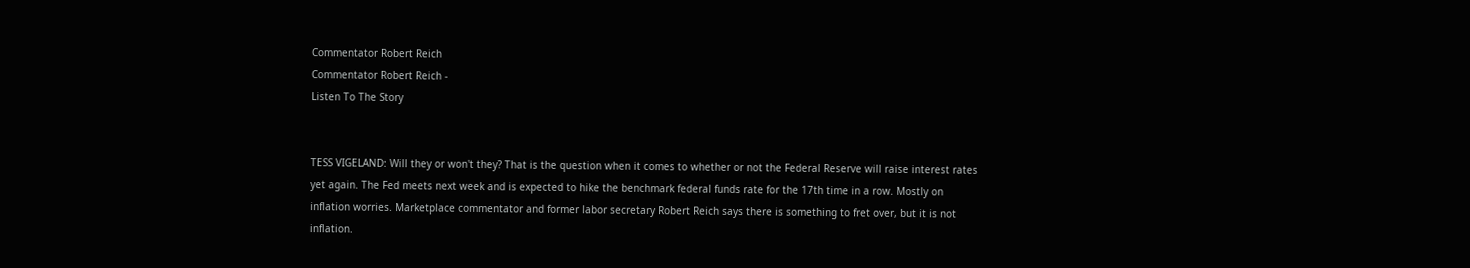Commentator Robert Reich
Commentator Robert Reich -
Listen To The Story


TESS VIGELAND: Will they or won't they? That is the question when it comes to whether or not the Federal Reserve will raise interest rates yet again. The Fed meets next week and is expected to hike the benchmark federal funds rate for the 17th time in a row. Mostly on inflation worries. Marketplace commentator and former labor secretary Robert Reich says there is something to fret over, but it is not inflation.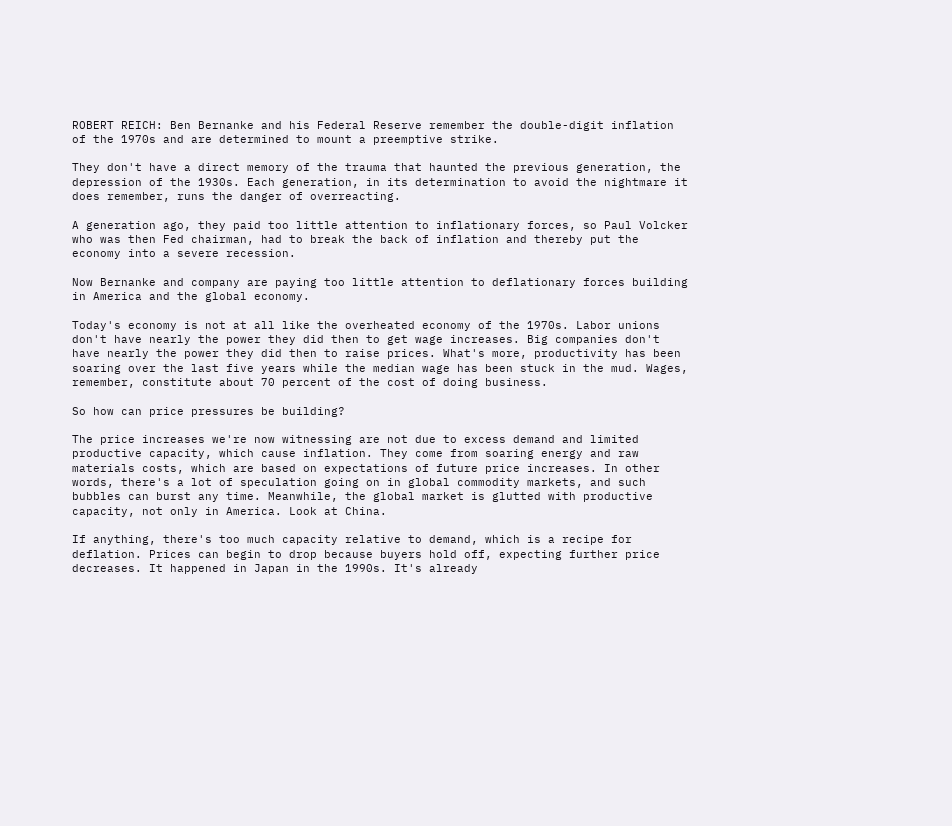ROBERT REICH: Ben Bernanke and his Federal Reserve remember the double-digit inflation of the 1970s and are determined to mount a preemptive strike.

They don't have a direct memory of the trauma that haunted the previous generation, the depression of the 1930s. Each generation, in its determination to avoid the nightmare it does remember, runs the danger of overreacting.

A generation ago, they paid too little attention to inflationary forces, so Paul Volcker who was then Fed chairman, had to break the back of inflation and thereby put the economy into a severe recession.

Now Bernanke and company are paying too little attention to deflationary forces building in America and the global economy.

Today's economy is not at all like the overheated economy of the 1970s. Labor unions don't have nearly the power they did then to get wage increases. Big companies don't have nearly the power they did then to raise prices. What's more, productivity has been soaring over the last five years while the median wage has been stuck in the mud. Wages, remember, constitute about 70 percent of the cost of doing business.

So how can price pressures be building?

The price increases we're now witnessing are not due to excess demand and limited productive capacity, which cause inflation. They come from soaring energy and raw materials costs, which are based on expectations of future price increases. In other words, there's a lot of speculation going on in global commodity markets, and such bubbles can burst any time. Meanwhile, the global market is glutted with productive capacity, not only in America. Look at China.

If anything, there's too much capacity relative to demand, which is a recipe for deflation. Prices can begin to drop because buyers hold off, expecting further price decreases. It happened in Japan in the 1990s. It's already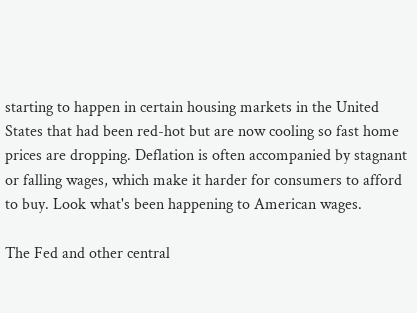starting to happen in certain housing markets in the United States that had been red-hot but are now cooling so fast home prices are dropping. Deflation is often accompanied by stagnant or falling wages, which make it harder for consumers to afford to buy. Look what's been happening to American wages.

The Fed and other central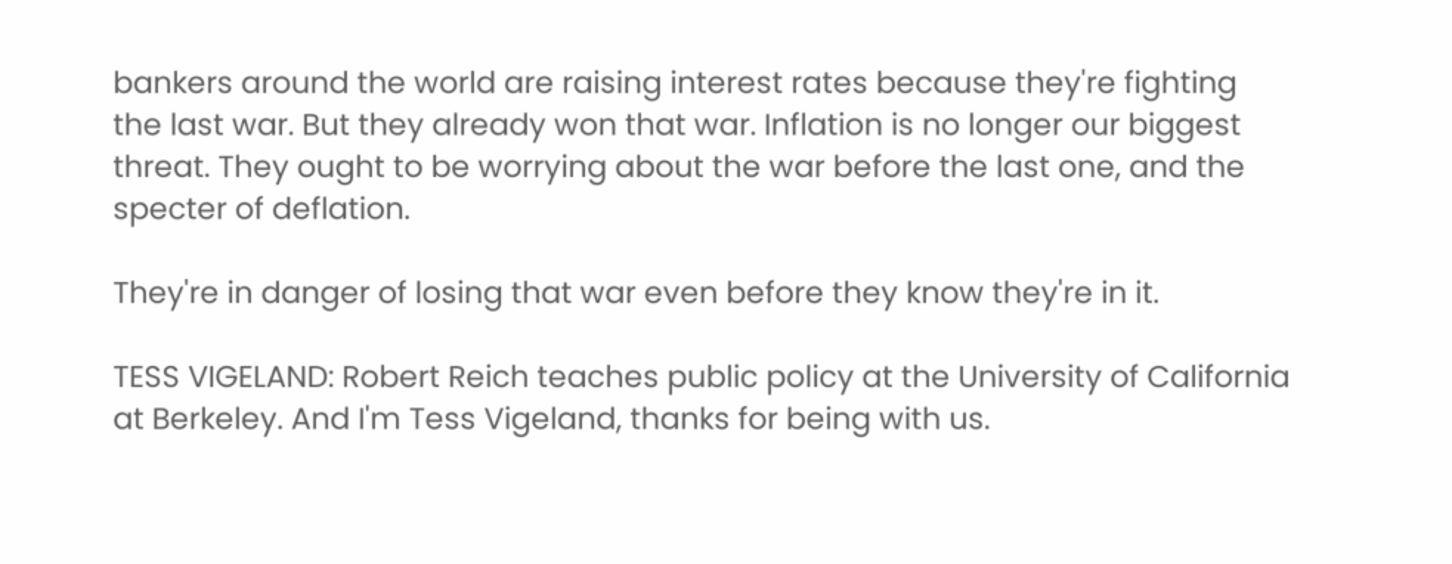bankers around the world are raising interest rates because they're fighting the last war. But they already won that war. Inflation is no longer our biggest threat. They ought to be worrying about the war before the last one, and the specter of deflation.

They're in danger of losing that war even before they know they're in it.

TESS VIGELAND: Robert Reich teaches public policy at the University of California at Berkeley. And I'm Tess Vigeland, thanks for being with us.